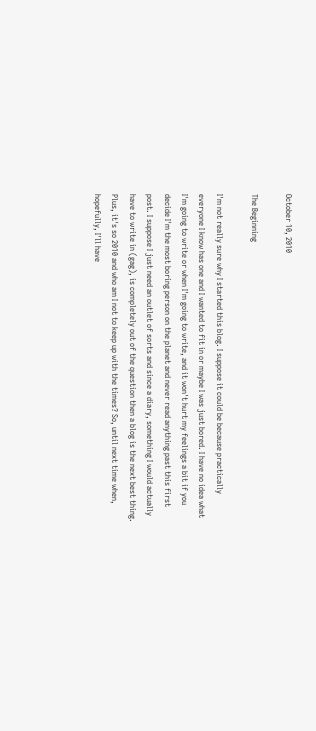October 10, 2010

The Beginning

I'm not really sure why I started this blog. I suppose it could be because practically everyone I know has one and I wanted to fit in or maybe I was just bored. I have no idea what I'm going to write or when I'm going to write, and it won't hurt my feelings a bit if you decide I'm the most boring person on the planet and never read anything past this first post. I suppose I just need an outlet of sorts and since a diary, something I would actually have to write in (gag), is completely out of the question then a blog is the next best thing. Plus, it's so 2010 and who am I not to keep up with the times? So, until next time when, hopefully, I'll have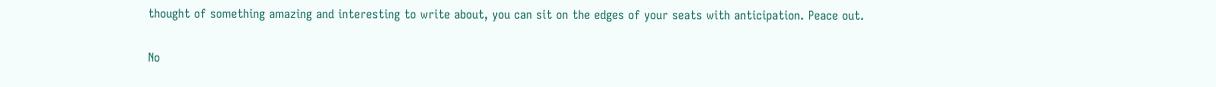thought of something amazing and interesting to write about, you can sit on the edges of your seats with anticipation. Peace out.

No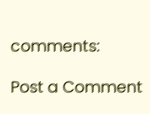comments:

Post a Comment